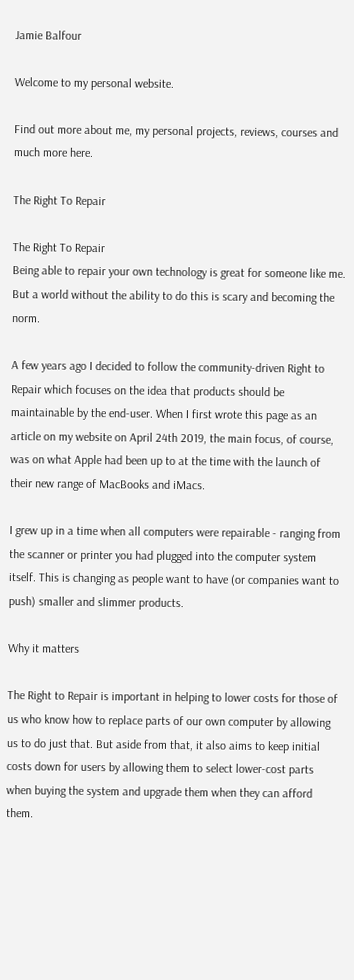Jamie Balfour

Welcome to my personal website.

Find out more about me, my personal projects, reviews, courses and much more here.

The Right To Repair

The Right To Repair
Being able to repair your own technology is great for someone like me. But a world without the ability to do this is scary and becoming the norm.

A few years ago I decided to follow the community-driven Right to Repair which focuses on the idea that products should be maintainable by the end-user. When I first wrote this page as an article on my website on April 24th 2019, the main focus, of course, was on what Apple had been up to at the time with the launch of their new range of MacBooks and iMacs.

I grew up in a time when all computers were repairable - ranging from the scanner or printer you had plugged into the computer system itself. This is changing as people want to have (or companies want to push) smaller and slimmer products.

Why it matters

The Right to Repair is important in helping to lower costs for those of us who know how to replace parts of our own computer by allowing us to do just that. But aside from that, it also aims to keep initial costs down for users by allowing them to select lower-cost parts when buying the system and upgrade them when they can afford them.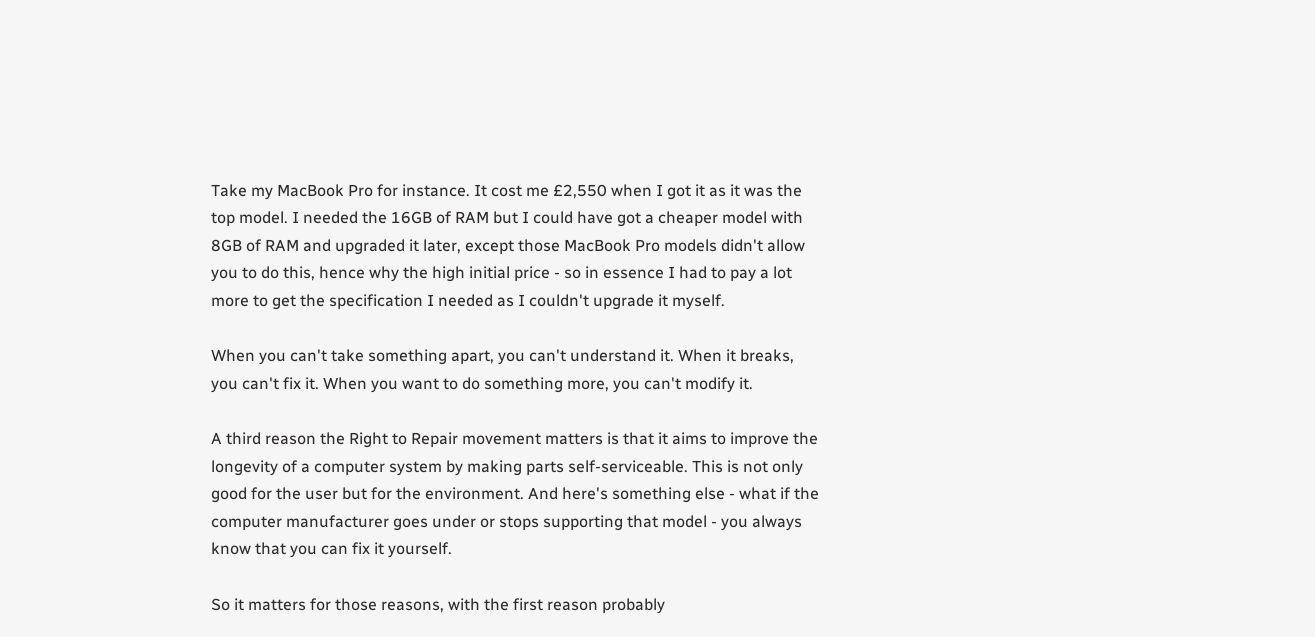Take my MacBook Pro for instance. It cost me £2,550 when I got it as it was the top model. I needed the 16GB of RAM but I could have got a cheaper model with 8GB of RAM and upgraded it later, except those MacBook Pro models didn't allow you to do this, hence why the high initial price - so in essence I had to pay a lot more to get the specification I needed as I couldn't upgrade it myself.

When you can't take something apart, you can't understand it. When it breaks, you can't fix it. When you want to do something more, you can't modify it.

A third reason the Right to Repair movement matters is that it aims to improve the longevity of a computer system by making parts self-serviceable. This is not only good for the user but for the environment. And here's something else - what if the computer manufacturer goes under or stops supporting that model - you always know that you can fix it yourself.

So it matters for those reasons, with the first reason probably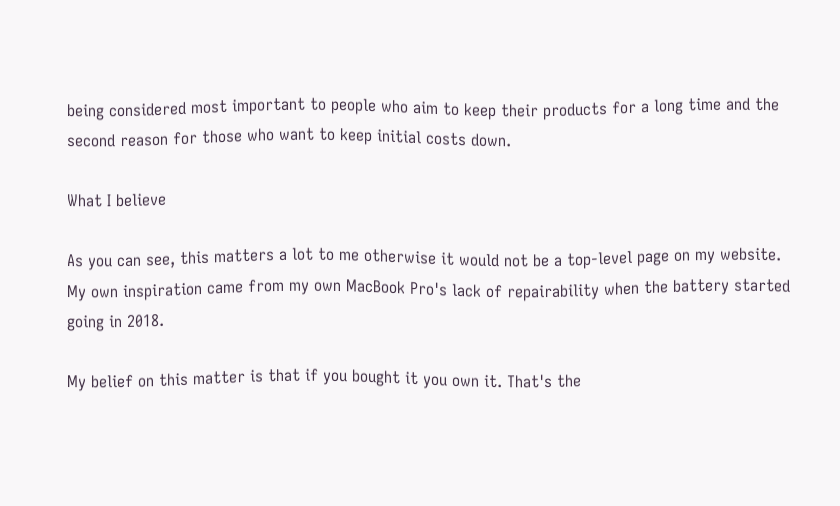being considered most important to people who aim to keep their products for a long time and the second reason for those who want to keep initial costs down.

What I believe

As you can see, this matters a lot to me otherwise it would not be a top-level page on my website. My own inspiration came from my own MacBook Pro's lack of repairability when the battery started going in 2018.

My belief on this matter is that if you bought it you own it. That's the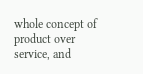whole concept of product over service, and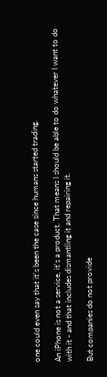one could even say that it's been the case since humans started trading.

An iPhone is not a service, it's a product. That means I should be able to do whatever I want to do with it - and that includes dismantling it and repairing it.

But companies do not provide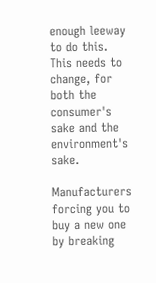enough leeway to do this. This needs to change, for both the consumer's sake and the environment's sake.

Manufacturers forcing you to buy a new one by breaking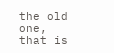the old one, that is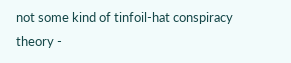not some kind of tinfoil-hat conspiracy theory -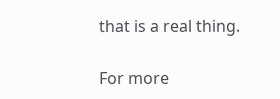that is a real thing.

For more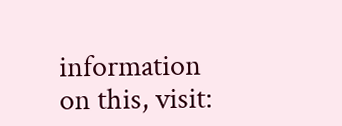information on this, visit: